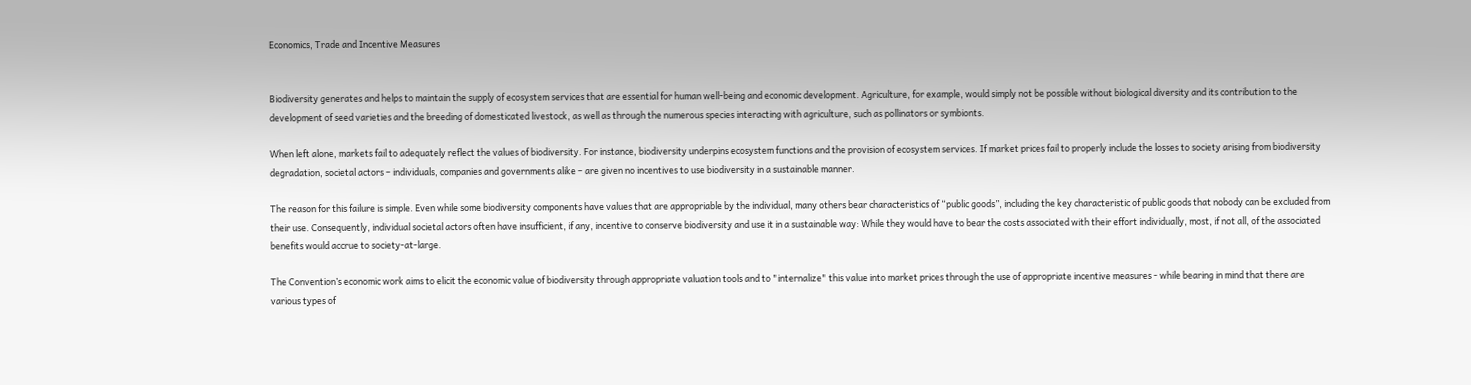Economics, Trade and Incentive Measures


Biodiversity generates and helps to maintain the supply of ecosystem services that are essential for human well-being and economic development. Agriculture, for example, would simply not be possible without biological diversity and its contribution to the development of seed varieties and the breeding of domesticated livestock, as well as through the numerous species interacting with agriculture, such as pollinators or symbionts.

When left alone, markets fail to adequately reflect the values of biodiversity. For instance, biodiversity underpins ecosystem functions and the provision of ecosystem services. If market prices fail to properly include the losses to society arising from biodiversity degradation, societal actors – individuals, companies and governments alike – are given no incentives to use biodiversity in a sustainable manner.

The reason for this failure is simple. Even while some biodiversity components have values that are appropriable by the individual, many others bear characteristics of “public goods”, including the key characteristic of public goods that nobody can be excluded from their use. Consequently, individual societal actors often have insufficient, if any, incentive to conserve biodiversity and use it in a sustainable way: While they would have to bear the costs associated with their effort individually, most, if not all, of the associated benefits would accrue to society-at-large.

The Convention’s economic work aims to elicit the economic value of biodiversity through appropriate valuation tools and to "internalize" this value into market prices through the use of appropriate incentive measures - while bearing in mind that there are various types of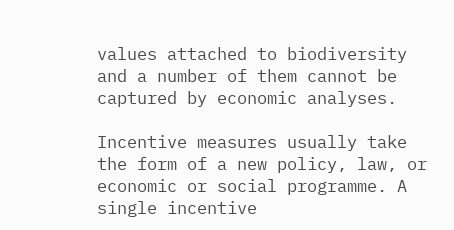values attached to biodiversity and a number of them cannot be captured by economic analyses.

Incentive measures usually take the form of a new policy, law, or economic or social programme. A single incentive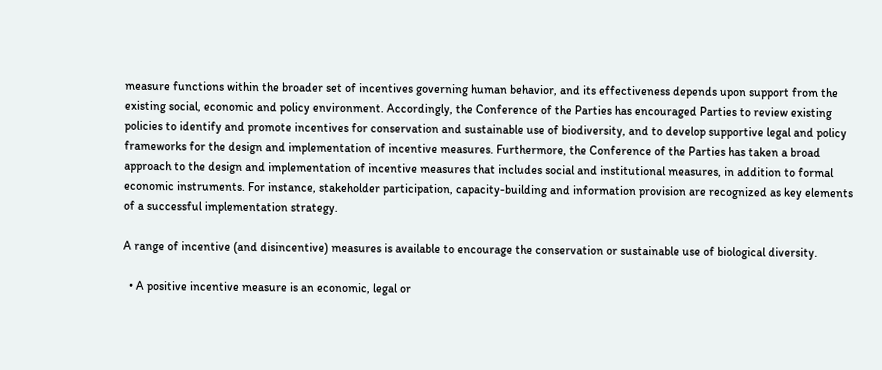measure functions within the broader set of incentives governing human behavior, and its effectiveness depends upon support from the existing social, economic and policy environment. Accordingly, the Conference of the Parties has encouraged Parties to review existing policies to identify and promote incentives for conservation and sustainable use of biodiversity, and to develop supportive legal and policy frameworks for the design and implementation of incentive measures. Furthermore, the Conference of the Parties has taken a broad approach to the design and implementation of incentive measures that includes social and institutional measures, in addition to formal economic instruments. For instance, stakeholder participation, capacity-building and information provision are recognized as key elements of a successful implementation strategy.

A range of incentive (and disincentive) measures is available to encourage the conservation or sustainable use of biological diversity.

  • A positive incentive measure is an economic, legal or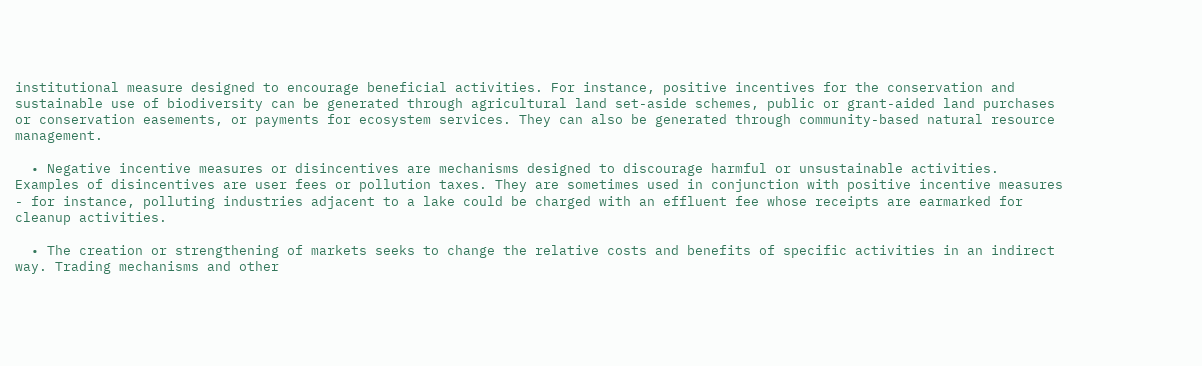institutional measure designed to encourage beneficial activities. For instance, positive incentives for the conservation and sustainable use of biodiversity can be generated through agricultural land set-aside schemes, public or grant-aided land purchases or conservation easements, or payments for ecosystem services. They can also be generated through community-based natural resource management.

  • Negative incentive measures or disincentives are mechanisms designed to discourage harmful or unsustainable activities. Examples of disincentives are user fees or pollution taxes. They are sometimes used in conjunction with positive incentive measures - for instance, polluting industries adjacent to a lake could be charged with an effluent fee whose receipts are earmarked for cleanup activities.

  • The creation or strengthening of markets seeks to change the relative costs and benefits of specific activities in an indirect way. Trading mechanisms and other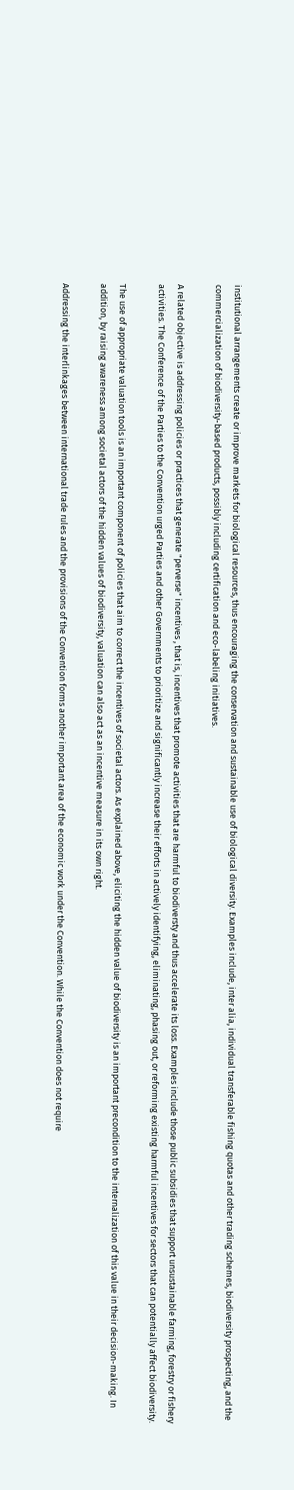institutional arrangements create or improve markets for biological resources, thus encouraging the conservation and sustainable use of biological diversity. Examples include, inter alia, individual transferable fishing quotas and other trading schemes, biodiversity prospecting, and the commercialization of biodiversity-based products, possibly including certification and eco-labeling initiatives.

A related objective is addressing policies or practices that generate "perverse" incentives , that is, incentives that promote activities that are harmful to biodiversty and thus accelerate its loss. Examples include those public subsidies that support unsustainable farming, forestry or fishery activities. The Conference of the Parties to the Convention urged Parties and other Governments to prioritize and significantly increase their efforts in actively identifying, eliminating, phasing out, or reforming existing harmful incentives for sectors that can potentially affect biodiversity.

The use of appropriate valuation tools is an important component of policies that aim to correct the incentives of societal actors. As explained above, eliciting the hidden value of biodiversity is an important precondition to the internalization of this value in their decision-making. In addition, by raising awareness among societal actors of the hidden values of biodiversity, valuation can also act as an incentive measure in its own right.

Addressing the interlinkages between international trade rules and the provisions of the Convention forms another important area of the economic work under the Convention. While the Convention does not require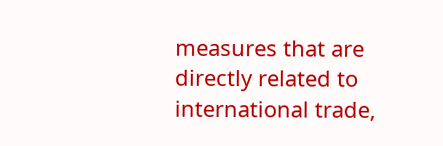measures that are directly related to international trade,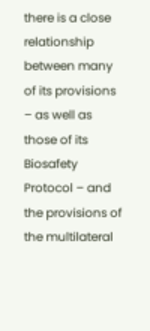there is a close relationship between many of its provisions – as well as those of its Biosafety Protocol – and the provisions of the multilateral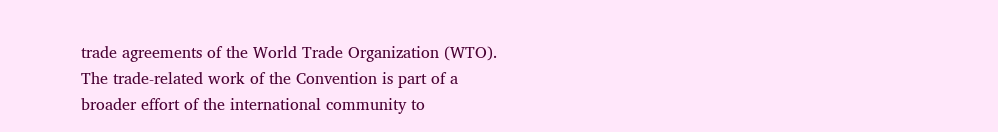trade agreements of the World Trade Organization (WTO). The trade-related work of the Convention is part of a broader effort of the international community to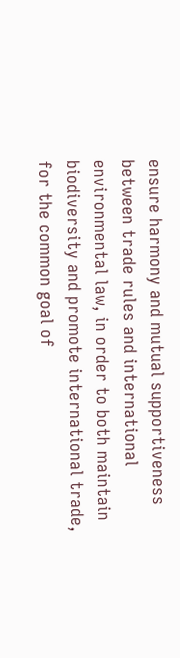ensure harmony and mutual supportiveness between trade rules and international environmental law, in order to both maintain biodiversity and promote international trade, for the common goal of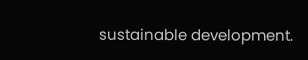sustainable development.